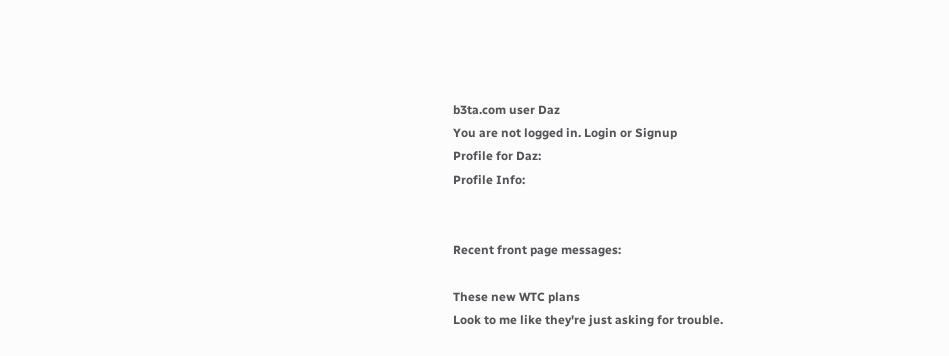b3ta.com user Daz
You are not logged in. Login or Signup
Profile for Daz:
Profile Info:


Recent front page messages:

These new WTC plans
Look to me like they're just asking for trouble.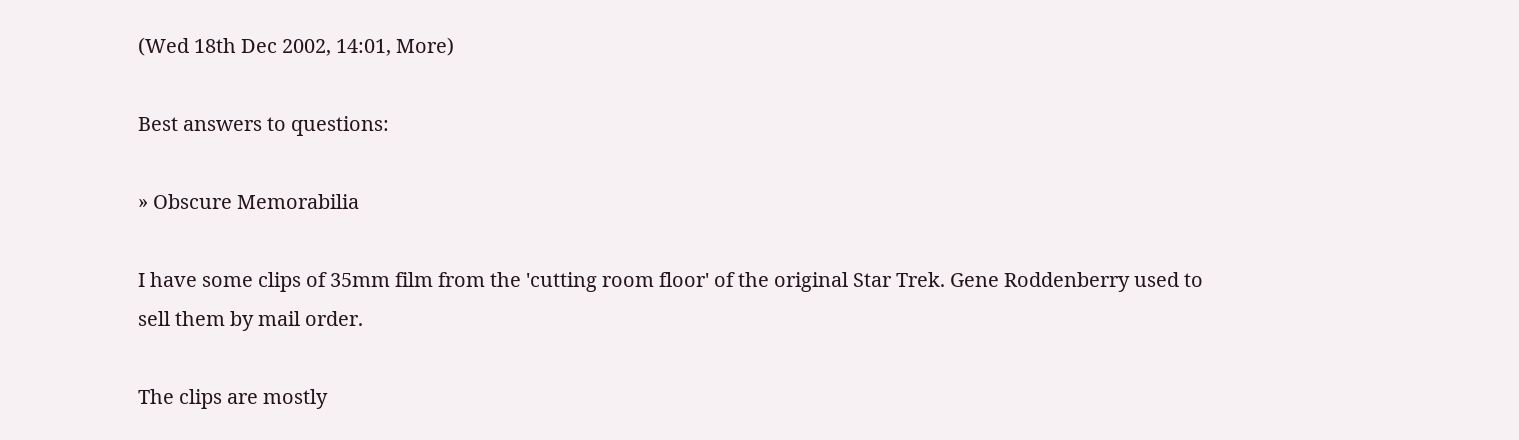(Wed 18th Dec 2002, 14:01, More)

Best answers to questions:

» Obscure Memorabilia

I have some clips of 35mm film from the 'cutting room floor' of the original Star Trek. Gene Roddenberry used to sell them by mail order.

The clips are mostly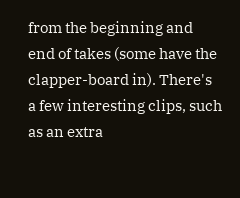from the beginning and end of takes (some have the clapper-board in). There's a few interesting clips, such as an extra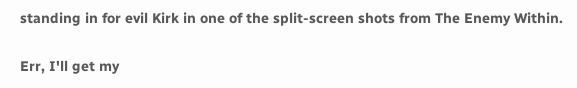standing in for evil Kirk in one of the split-screen shots from The Enemy Within.

Err, I'll get my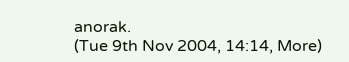anorak.
(Tue 9th Nov 2004, 14:14, More)